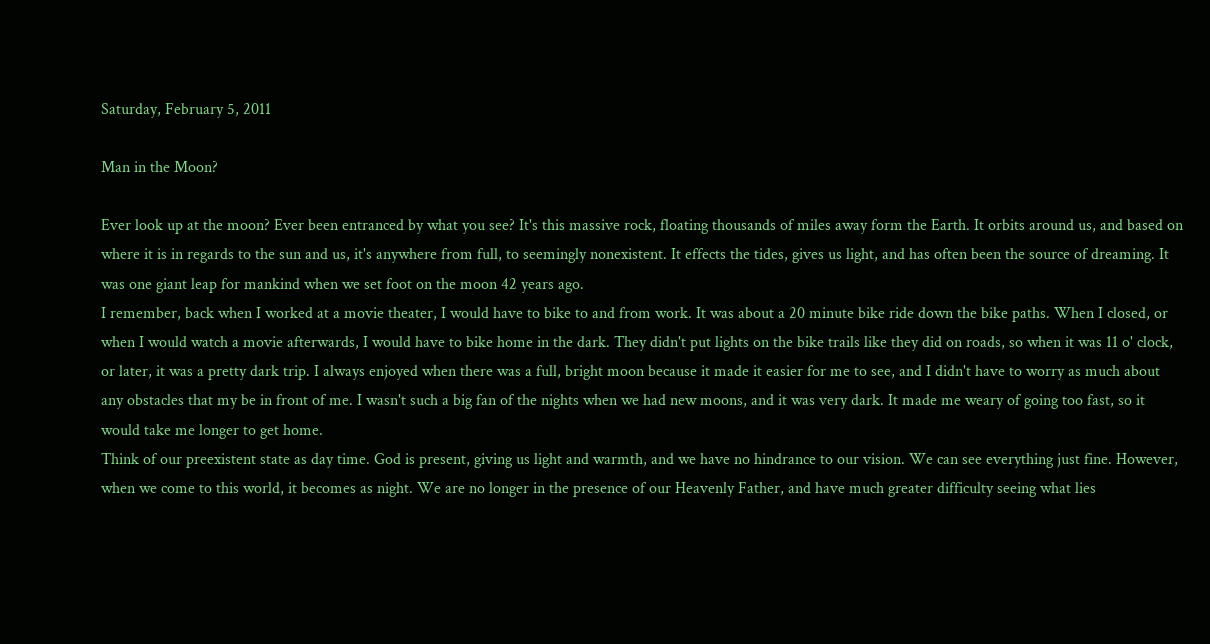Saturday, February 5, 2011

Man in the Moon?

Ever look up at the moon? Ever been entranced by what you see? It's this massive rock, floating thousands of miles away form the Earth. It orbits around us, and based on where it is in regards to the sun and us, it's anywhere from full, to seemingly nonexistent. It effects the tides, gives us light, and has often been the source of dreaming. It was one giant leap for mankind when we set foot on the moon 42 years ago.
I remember, back when I worked at a movie theater, I would have to bike to and from work. It was about a 20 minute bike ride down the bike paths. When I closed, or when I would watch a movie afterwards, I would have to bike home in the dark. They didn't put lights on the bike trails like they did on roads, so when it was 11 o' clock, or later, it was a pretty dark trip. I always enjoyed when there was a full, bright moon because it made it easier for me to see, and I didn't have to worry as much about any obstacles that my be in front of me. I wasn't such a big fan of the nights when we had new moons, and it was very dark. It made me weary of going too fast, so it would take me longer to get home.
Think of our preexistent state as day time. God is present, giving us light and warmth, and we have no hindrance to our vision. We can see everything just fine. However, when we come to this world, it becomes as night. We are no longer in the presence of our Heavenly Father, and have much greater difficulty seeing what lies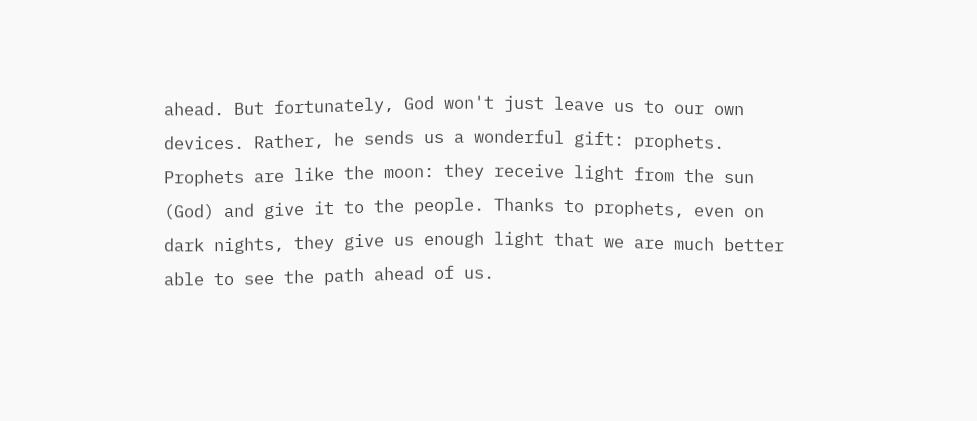ahead. But fortunately, God won't just leave us to our own devices. Rather, he sends us a wonderful gift: prophets. Prophets are like the moon: they receive light from the sun (God) and give it to the people. Thanks to prophets, even on dark nights, they give us enough light that we are much better able to see the path ahead of us.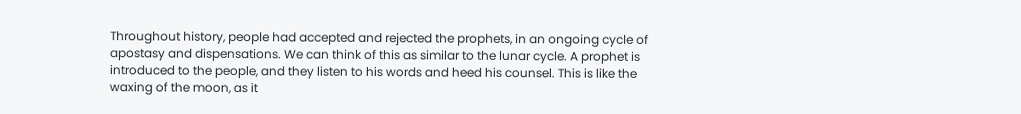Throughout history, people had accepted and rejected the prophets, in an ongoing cycle of apostasy and dispensations. We can think of this as similar to the lunar cycle. A prophet is introduced to the people, and they listen to his words and heed his counsel. This is like the waxing of the moon, as it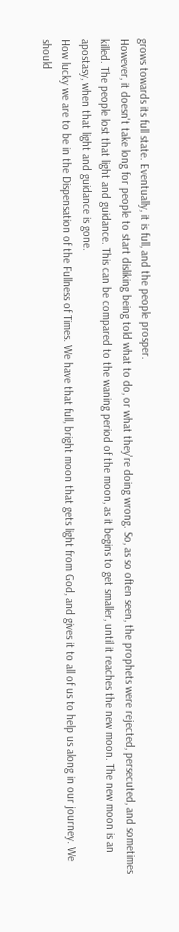grows towards its full state. Eventually, it is full, and the people prosper.
However, it doesn't take long for people to start disliking being told what to do, or what they're doing wrong. So, as so often seen, the prophets were rejected, persecuted, and sometimes killed. The people lost that light and guidance. This can be compared to the waning period of the moon, as it begins to get smaller, until it reaches the new moon. The new moon is an apostasy, when that light and guidance is gone.
How lucky we are to be in the Dispensation of the Fullness of Times. We have that full, bright moon that gets light from God, and gives it to all of us to help us along in our journey. We should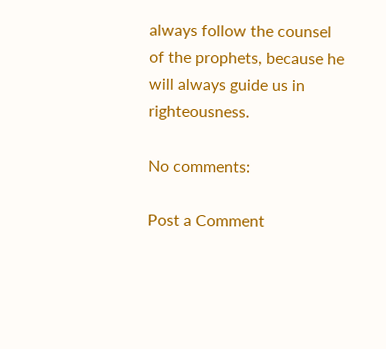always follow the counsel of the prophets, because he will always guide us in righteousness.

No comments:

Post a Comment